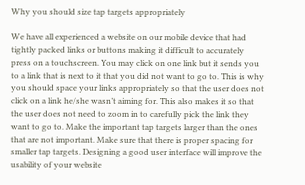Why you should size tap targets appropriately

We have all experienced a website on our mobile device that had tightly packed links or buttons making it difficult to accurately press on a touchscreen. You may click on one link but it sends you to a link that is next to it that you did not want to go to. This is why you should space your links appropriately so that the user does not click on a link he/she wasn’t aiming for. This also makes it so that the user does not need to zoom in to carefully pick the link they want to go to. Make the important tap targets larger than the ones that are not important. Make sure that there is proper spacing for smaller tap targets. Designing a good user interface will improve the usability of your website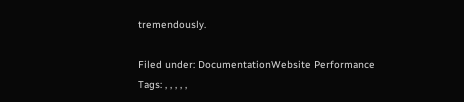tremendously.

Filed under: DocumentationWebsite Performance
Tags: , , , , ,